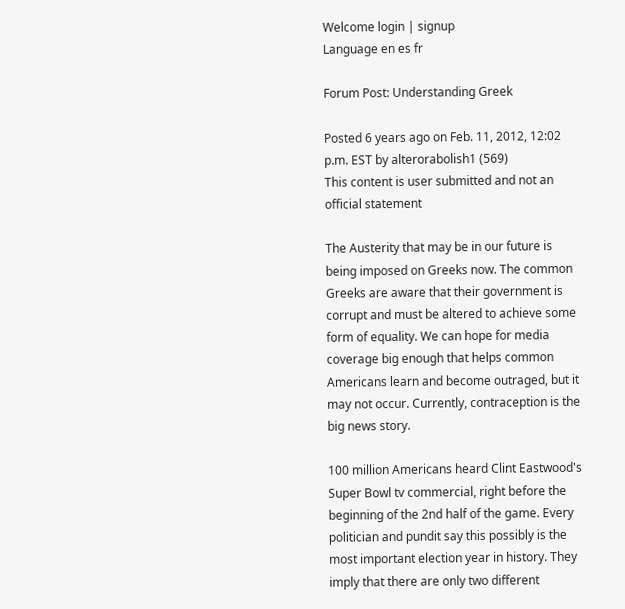Welcome login | signup
Language en es fr

Forum Post: Understanding Greek

Posted 6 years ago on Feb. 11, 2012, 12:02 p.m. EST by alterorabolish1 (569)
This content is user submitted and not an official statement

The Austerity that may be in our future is being imposed on Greeks now. The common Greeks are aware that their government is corrupt and must be altered to achieve some form of equality. We can hope for media coverage big enough that helps common Americans learn and become outraged, but it may not occur. Currently, contraception is the big news story.

100 million Americans heard Clint Eastwood's Super Bowl tv commercial, right before the beginning of the 2nd half of the game. Every politician and pundit say this possibly is the most important election year in history. They imply that there are only two different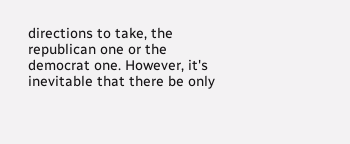directions to take, the republican one or the democrat one. However, it's inevitable that there be only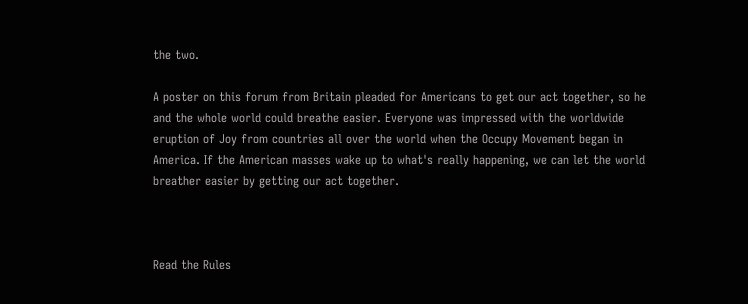the two.

A poster on this forum from Britain pleaded for Americans to get our act together, so he and the whole world could breathe easier. Everyone was impressed with the worldwide eruption of Joy from countries all over the world when the Occupy Movement began in America. If the American masses wake up to what's really happening, we can let the world breather easier by getting our act together.



Read the Rules